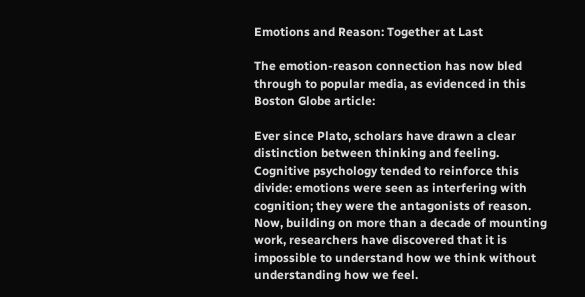Emotions and Reason: Together at Last

The emotion-reason connection has now bled through to popular media, as evidenced in this Boston Globe article:

Ever since Plato, scholars have drawn a clear distinction between thinking and feeling. Cognitive psychology tended to reinforce this divide: emotions were seen as interfering with cognition; they were the antagonists of reason. Now, building on more than a decade of mounting work, researchers have discovered that it is impossible to understand how we think without understanding how we feel.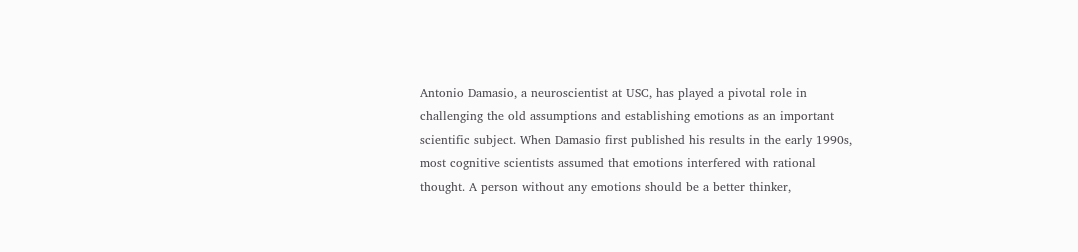Antonio Damasio, a neuroscientist at USC, has played a pivotal role in challenging the old assumptions and establishing emotions as an important scientific subject. When Damasio first published his results in the early 1990s, most cognitive scientists assumed that emotions interfered with rational thought. A person without any emotions should be a better thinker,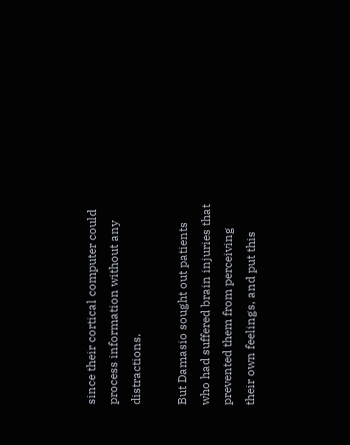since their cortical computer could process information without any distractions.

But Damasio sought out patients who had suffered brain injuries that prevented them from perceiving their own feelings, and put this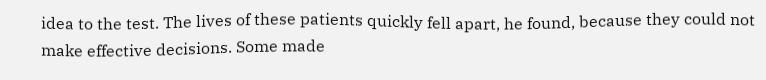idea to the test. The lives of these patients quickly fell apart, he found, because they could not make effective decisions. Some made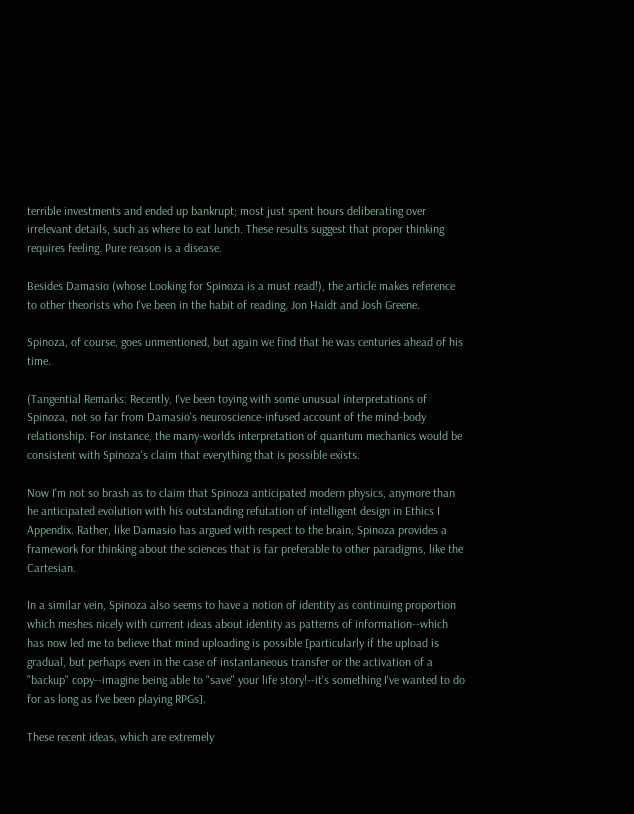terrible investments and ended up bankrupt; most just spent hours deliberating over irrelevant details, such as where to eat lunch. These results suggest that proper thinking requires feeling. Pure reason is a disease.

Besides Damasio (whose Looking for Spinoza is a must read!), the article makes reference to other theorists who I've been in the habit of reading, Jon Haidt and Josh Greene.

Spinoza, of course, goes unmentioned, but again we find that he was centuries ahead of his time.

(Tangential Remarks: Recently, I've been toying with some unusual interpretations of Spinoza, not so far from Damasio's neuroscience-infused account of the mind-body relationship. For instance, the many-worlds interpretation of quantum mechanics would be consistent with Spinoza's claim that everything that is possible exists.

Now I'm not so brash as to claim that Spinoza anticipated modern physics, anymore than he anticipated evolution with his outstanding refutation of intelligent design in Ethics I Appendix. Rather, like Damasio has argued with respect to the brain, Spinoza provides a framework for thinking about the sciences that is far preferable to other paradigms, like the Cartesian.

In a similar vein, Spinoza also seems to have a notion of identity as continuing proportion which meshes nicely with current ideas about identity as patterns of information--which has now led me to believe that mind uploading is possible [particularly if the upload is gradual, but perhaps even in the case of instantaneous transfer or the activation of a "backup" copy--imagine being able to "save" your life story!--it's something I've wanted to do for as long as I've been playing RPGs].

These recent ideas, which are extremely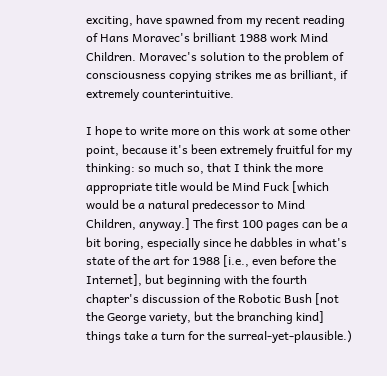exciting, have spawned from my recent reading of Hans Moravec's brilliant 1988 work Mind Children. Moravec's solution to the problem of consciousness copying strikes me as brilliant, if extremely counterintuitive.

I hope to write more on this work at some other point, because it's been extremely fruitful for my thinking: so much so, that I think the more appropriate title would be Mind Fuck [which would be a natural predecessor to Mind Children, anyway.] The first 100 pages can be a bit boring, especially since he dabbles in what's state of the art for 1988 [i.e., even before the Internet], but beginning with the fourth chapter's discussion of the Robotic Bush [not the George variety, but the branching kind] things take a turn for the surreal-yet-plausible.)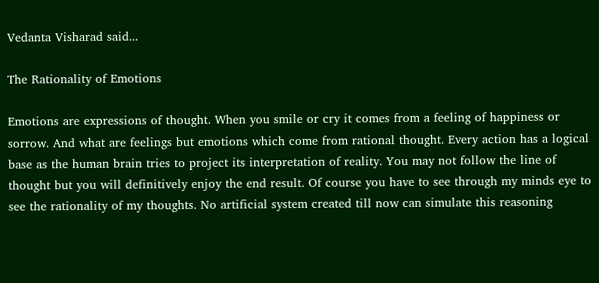Vedanta Visharad said...

The Rationality of Emotions

Emotions are expressions of thought. When you smile or cry it comes from a feeling of happiness or sorrow. And what are feelings but emotions which come from rational thought. Every action has a logical base as the human brain tries to project its interpretation of reality. You may not follow the line of thought but you will definitively enjoy the end result. Of course you have to see through my minds eye to see the rationality of my thoughts. No artificial system created till now can simulate this reasoning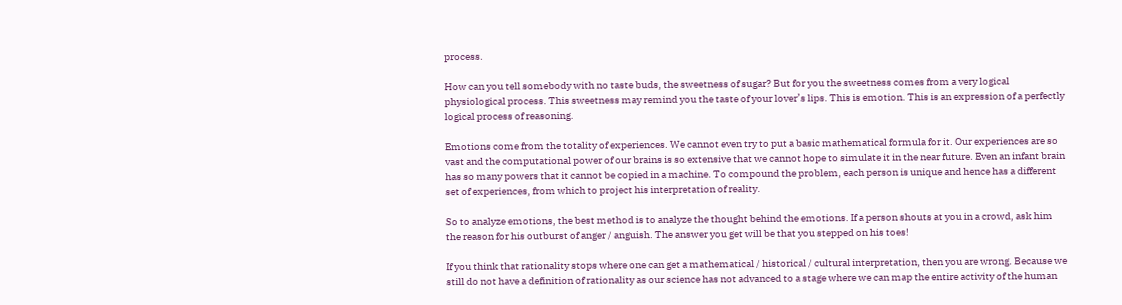process.

How can you tell somebody with no taste buds, the sweetness of sugar? But for you the sweetness comes from a very logical physiological process. This sweetness may remind you the taste of your lover’s lips. This is emotion. This is an expression of a perfectly logical process of reasoning.

Emotions come from the totality of experiences. We cannot even try to put a basic mathematical formula for it. Our experiences are so vast and the computational power of our brains is so extensive that we cannot hope to simulate it in the near future. Even an infant brain has so many powers that it cannot be copied in a machine. To compound the problem, each person is unique and hence has a different set of experiences, from which to project his interpretation of reality.

So to analyze emotions, the best method is to analyze the thought behind the emotions. If a person shouts at you in a crowd, ask him the reason for his outburst of anger / anguish. The answer you get will be that you stepped on his toes!

If you think that rationality stops where one can get a mathematical / historical / cultural interpretation, then you are wrong. Because we still do not have a definition of rationality as our science has not advanced to a stage where we can map the entire activity of the human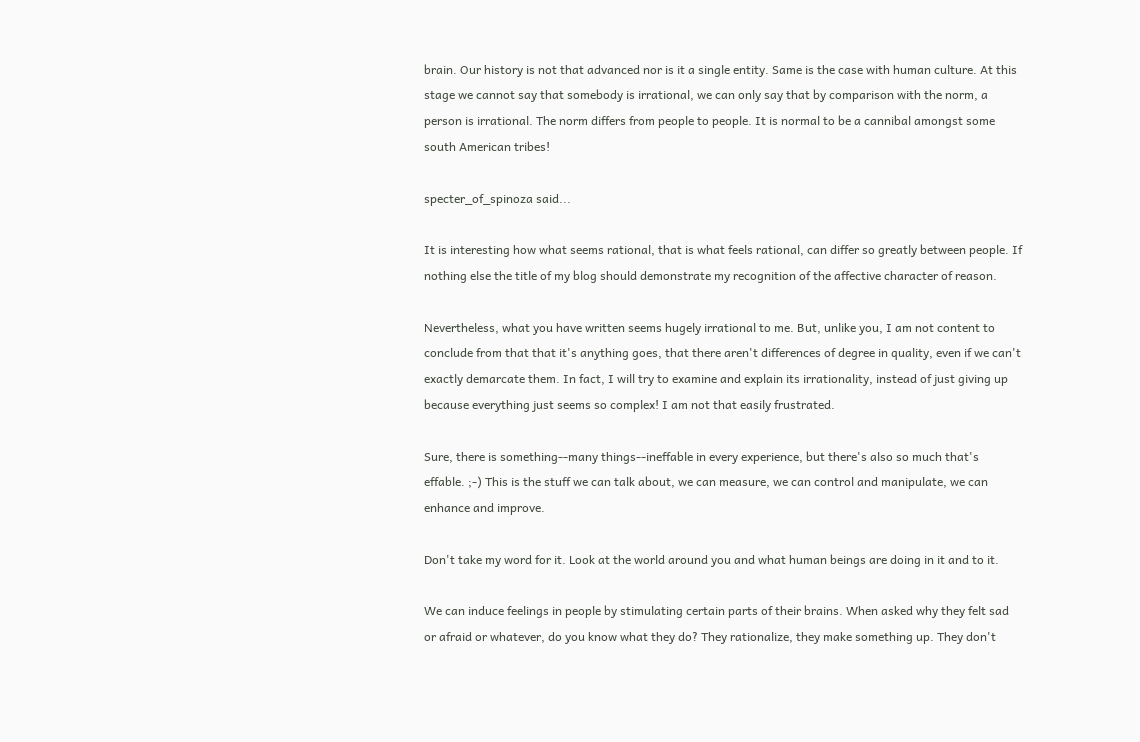brain. Our history is not that advanced nor is it a single entity. Same is the case with human culture. At this stage we cannot say that somebody is irrational, we can only say that by comparison with the norm, a person is irrational. The norm differs from people to people. It is normal to be a cannibal amongst some south American tribes!

specter_of_spinoza said...

It is interesting how what seems rational, that is what feels rational, can differ so greatly between people. If nothing else the title of my blog should demonstrate my recognition of the affective character of reason.

Nevertheless, what you have written seems hugely irrational to me. But, unlike you, I am not content to conclude from that that it's anything goes, that there aren't differences of degree in quality, even if we can't exactly demarcate them. In fact, I will try to examine and explain its irrationality, instead of just giving up because everything just seems so complex! I am not that easily frustrated.

Sure, there is something--many things--ineffable in every experience, but there's also so much that's effable. ;-) This is the stuff we can talk about, we can measure, we can control and manipulate, we can enhance and improve.

Don't take my word for it. Look at the world around you and what human beings are doing in it and to it.

We can induce feelings in people by stimulating certain parts of their brains. When asked why they felt sad or afraid or whatever, do you know what they do? They rationalize, they make something up. They don't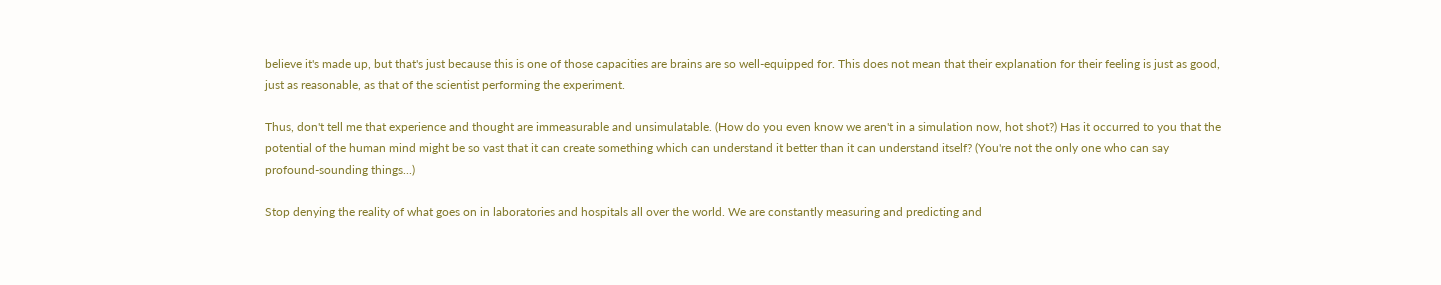believe it's made up, but that's just because this is one of those capacities are brains are so well-equipped for. This does not mean that their explanation for their feeling is just as good, just as reasonable, as that of the scientist performing the experiment.

Thus, don't tell me that experience and thought are immeasurable and unsimulatable. (How do you even know we aren't in a simulation now, hot shot?) Has it occurred to you that the potential of the human mind might be so vast that it can create something which can understand it better than it can understand itself? (You're not the only one who can say profound-sounding things...)

Stop denying the reality of what goes on in laboratories and hospitals all over the world. We are constantly measuring and predicting and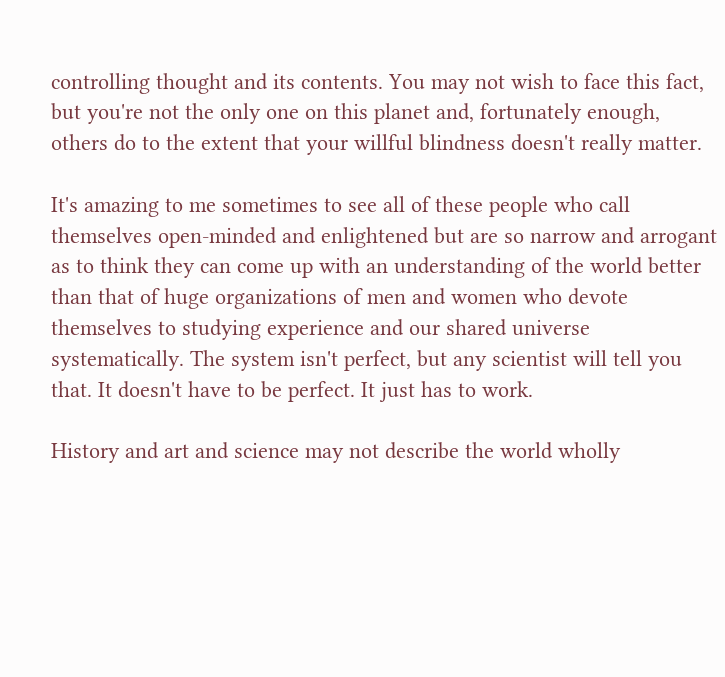controlling thought and its contents. You may not wish to face this fact, but you're not the only one on this planet and, fortunately enough, others do to the extent that your willful blindness doesn't really matter.

It's amazing to me sometimes to see all of these people who call themselves open-minded and enlightened but are so narrow and arrogant as to think they can come up with an understanding of the world better than that of huge organizations of men and women who devote themselves to studying experience and our shared universe systematically. The system isn't perfect, but any scientist will tell you that. It doesn't have to be perfect. It just has to work.

History and art and science may not describe the world wholly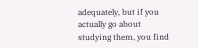adequately, but if you actually go about studying them, you find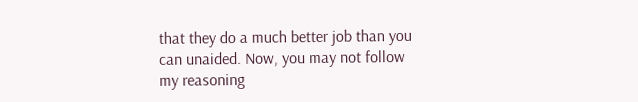that they do a much better job than you can unaided. Now, you may not follow my reasoning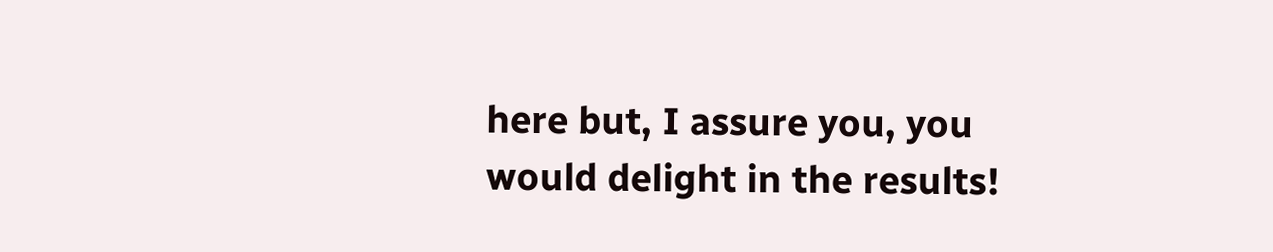here but, I assure you, you would delight in the results!